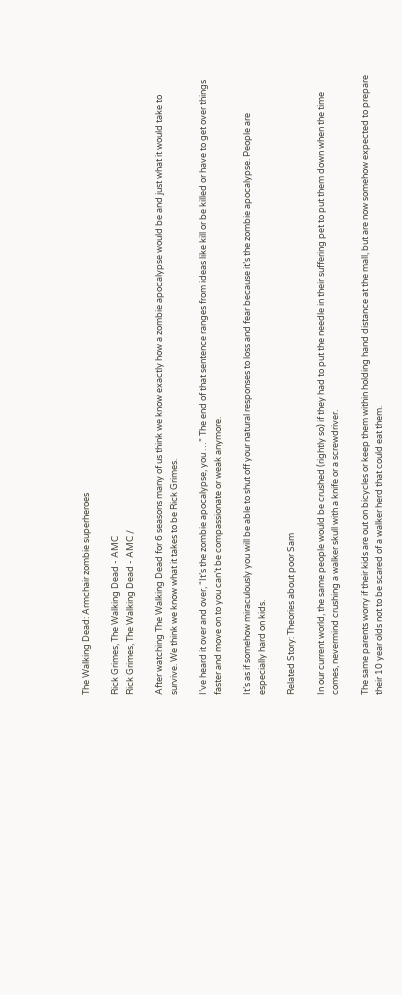The Walking Dead: Armchair zombie superheroes

Rick Grimes, The Walking Dead - AMC
Rick Grimes, The Walking Dead - AMC /

After watching The Walking Dead for 6 seasons many of us think we know exactly how a zombie apocalypse would be and just what it would take to survive. We think we know what it takes to be Rick Grimes.

I’ve heard it over and over, “It’s the zombie apocalypse, you …” The end of that sentence ranges from ideas like kill or be killed or have to get over things faster and move on to you can’t be compassionate or weak anymore.

It’s as if somehow miraculously you will be able to shut off your natural responses to loss and fear because it’s the zombie apocalypse. People are especially hard on kids.

Related Story: Theories about poor Sam

In our current world, the same people would be crushed (rightly so) if they had to put the needle in their suffering pet to put them down when the time comes, nevermind crushing a walker skull with a knife or a screwdriver.

The same parents worry if their kids are out on bicycles or keep them within holding hand distance at the mall, but are now somehow expected to prepare their 10 year olds not to be scared of a walker herd that could eat them.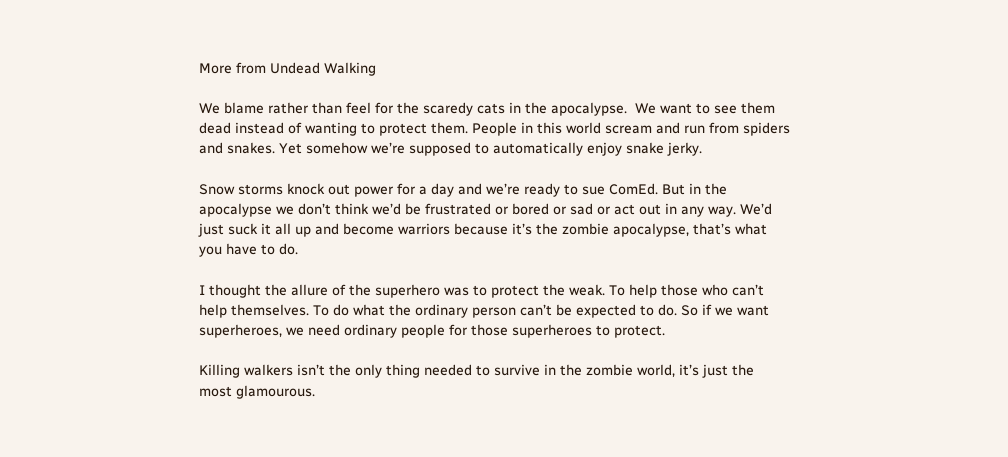More from Undead Walking

We blame rather than feel for the scaredy cats in the apocalypse.  We want to see them dead instead of wanting to protect them. People in this world scream and run from spiders and snakes. Yet somehow we’re supposed to automatically enjoy snake jerky.

Snow storms knock out power for a day and we’re ready to sue ComEd. But in the apocalypse we don’t think we’d be frustrated or bored or sad or act out in any way. We’d just suck it all up and become warriors because it’s the zombie apocalypse, that’s what you have to do.

I thought the allure of the superhero was to protect the weak. To help those who can’t help themselves. To do what the ordinary person can’t be expected to do. So if we want superheroes, we need ordinary people for those superheroes to protect.

Killing walkers isn’t the only thing needed to survive in the zombie world, it’s just the most glamourous.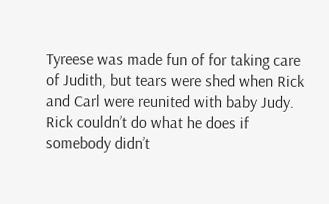Tyreese was made fun of for taking care of Judith, but tears were shed when Rick and Carl were reunited with baby Judy. Rick couldn’t do what he does if somebody didn’t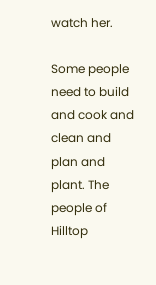watch her.

Some people need to build and cook and clean and plan and plant. The people of Hilltop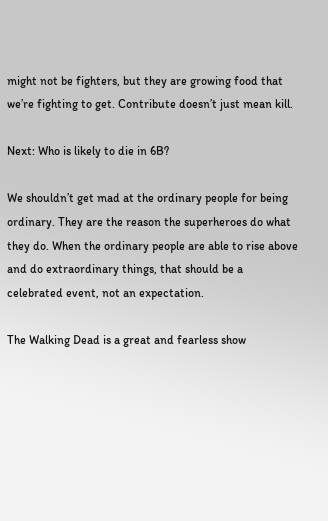might not be fighters, but they are growing food that we’re fighting to get. Contribute doesn’t just mean kill.

Next: Who is likely to die in 6B?

We shouldn’t get mad at the ordinary people for being ordinary. They are the reason the superheroes do what they do. When the ordinary people are able to rise above and do extraordinary things, that should be a celebrated event, not an expectation.

The Walking Dead is a great and fearless show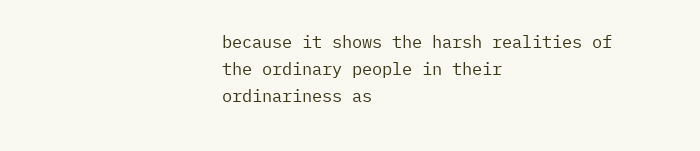because it shows the harsh realities of the ordinary people in their ordinariness as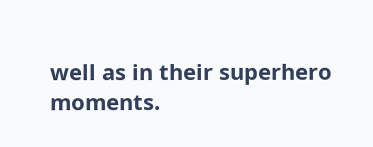well as in their superhero moments.